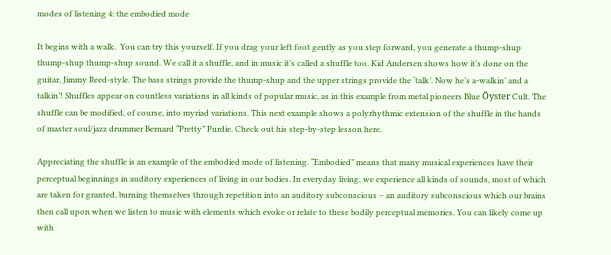modes of listening 4: the embodied mode

It begins with a walk.  You can try this yourself. If you drag your left foot gently as you step forward, you generate a thump-shup thump-shup thump-shup sound. We call it a shuffle, and in music it’s called a shuffle too. Kid Andersen shows how it’s done on the guitar, Jimmy Reed-style. The bass strings provide the thump-shup and the upper strings provide the ‘talk’. Now he’s a-walkin’ and a talkin’! Shuffles appear on countless variations in all kinds of popular music, as in this example from metal pioneers Blue Őyster Cult. The shuffle can be modified, of course, into myriad variations. This next example shows a polyrhythmic extension of the shuffle in the hands of master soul/jazz drummer Bernard “Pretty” Purdie. Check out his step-by-step lesson here.

Appreciating the shuffle is an example of the embodied mode of listening. “Embodied” means that many musical experiences have their perceptual beginnings in auditory experiences of living in our bodies. In everyday living, we experience all kinds of sounds, most of which are taken for granted, burning themselves through repetition into an auditory subconscious – an auditory subconscious which our brains then call upon when we listen to music with elements which evoke or relate to these bodily perceptual memories. You can likely come up with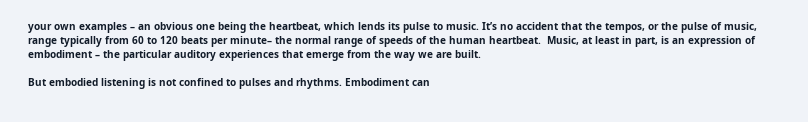your own examples – an obvious one being the heartbeat, which lends its pulse to music. It’s no accident that the tempos, or the pulse of music, range typically from 60 to 120 beats per minute– the normal range of speeds of the human heartbeat.  Music, at least in part, is an expression of embodiment – the particular auditory experiences that emerge from the way we are built.

But embodied listening is not confined to pulses and rhythms. Embodiment can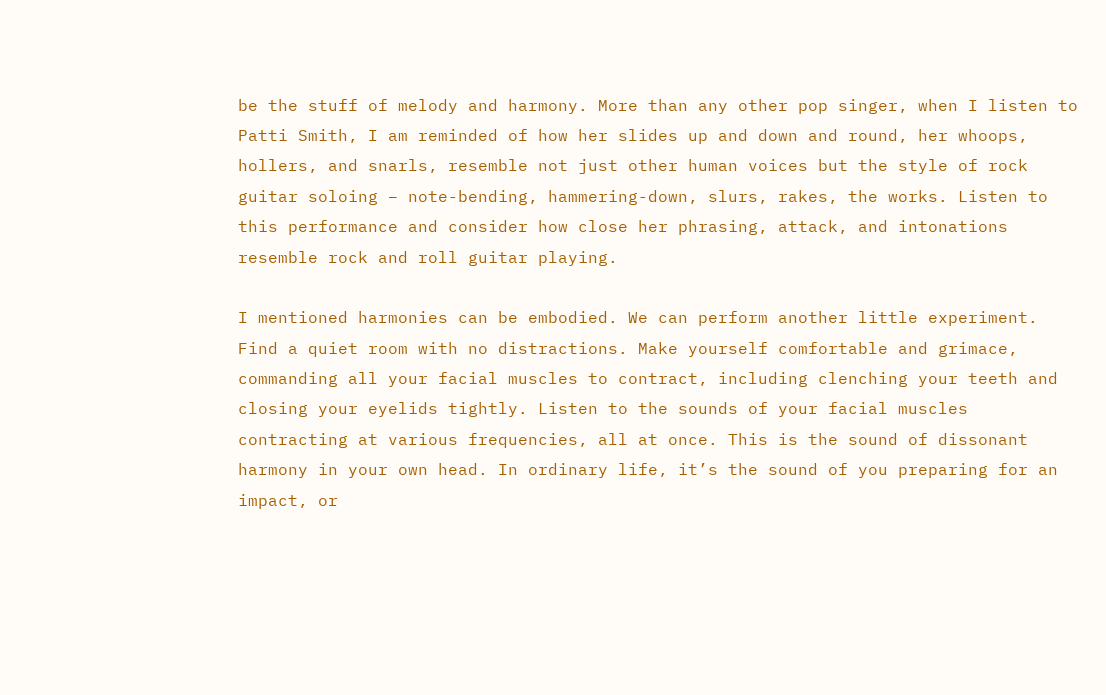be the stuff of melody and harmony. More than any other pop singer, when I listen to Patti Smith, I am reminded of how her slides up and down and round, her whoops, hollers, and snarls, resemble not just other human voices but the style of rock guitar soloing – note-bending, hammering-down, slurs, rakes, the works. Listen to this performance and consider how close her phrasing, attack, and intonations resemble rock and roll guitar playing.

I mentioned harmonies can be embodied. We can perform another little experiment. Find a quiet room with no distractions. Make yourself comfortable and grimace, commanding all your facial muscles to contract, including clenching your teeth and closing your eyelids tightly. Listen to the sounds of your facial muscles contracting at various frequencies, all at once. This is the sound of dissonant harmony in your own head. In ordinary life, it’s the sound of you preparing for an impact, or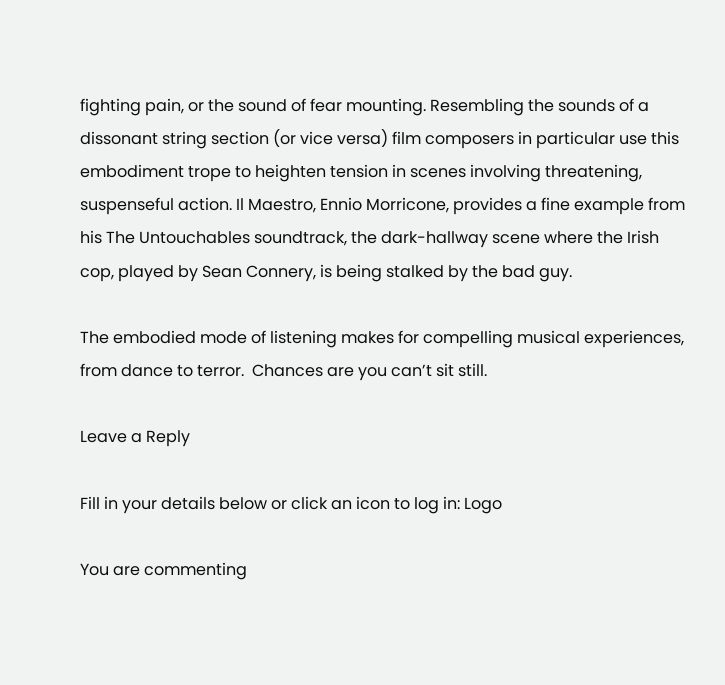fighting pain, or the sound of fear mounting. Resembling the sounds of a dissonant string section (or vice versa) film composers in particular use this embodiment trope to heighten tension in scenes involving threatening, suspenseful action. Il Maestro, Ennio Morricone, provides a fine example from his The Untouchables soundtrack, the dark-hallway scene where the Irish cop, played by Sean Connery, is being stalked by the bad guy.

The embodied mode of listening makes for compelling musical experiences, from dance to terror.  Chances are you can’t sit still.

Leave a Reply

Fill in your details below or click an icon to log in: Logo

You are commenting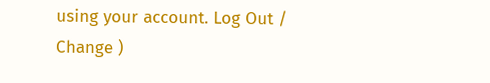using your account. Log Out /  Change )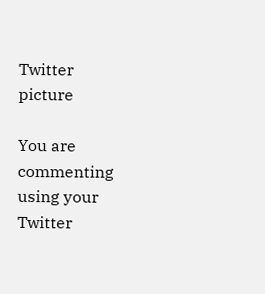Twitter picture

You are commenting using your Twitter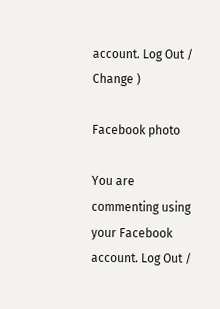account. Log Out /  Change )

Facebook photo

You are commenting using your Facebook account. Log Out /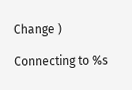Change )

Connecting to %s